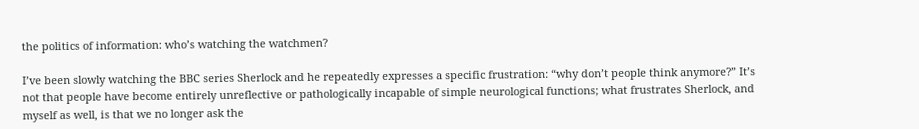the politics of information: who’s watching the watchmen?

I’ve been slowly watching the BBC series Sherlock and he repeatedly expresses a specific frustration: “why don’t people think anymore?” It’s not that people have become entirely unreflective or pathologically incapable of simple neurological functions; what frustrates Sherlock, and myself as well, is that we no longer ask the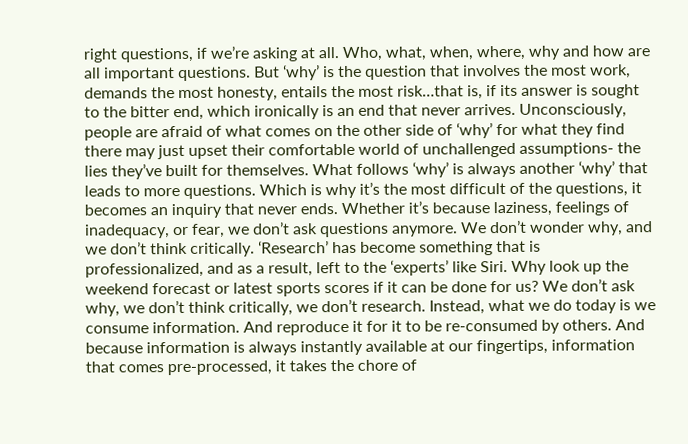right questions, if we’re asking at all. Who, what, when, where, why and how are all important questions. But ‘why’ is the question that involves the most work, demands the most honesty, entails the most risk…that is, if its answer is sought to the bitter end, which ironically is an end that never arrives. Unconsciously, people are afraid of what comes on the other side of ‘why’ for what they find there may just upset their comfortable world of unchallenged assumptions- the lies they’ve built for themselves. What follows ‘why’ is always another ‘why’ that leads to more questions. Which is why it’s the most difficult of the questions, it becomes an inquiry that never ends. Whether it’s because laziness, feelings of inadequacy, or fear, we don’t ask questions anymore. We don’t wonder why, and we don’t think critically. ‘Research’ has become something that is professionalized, and as a result, left to the ‘experts’ like Siri. Why look up the weekend forecast or latest sports scores if it can be done for us? We don’t ask why, we don’t think critically, we don’t research. Instead, what we do today is we consume information. And reproduce it for it to be re-consumed by others. And because information is always instantly available at our fingertips, information that comes pre-processed, it takes the chore of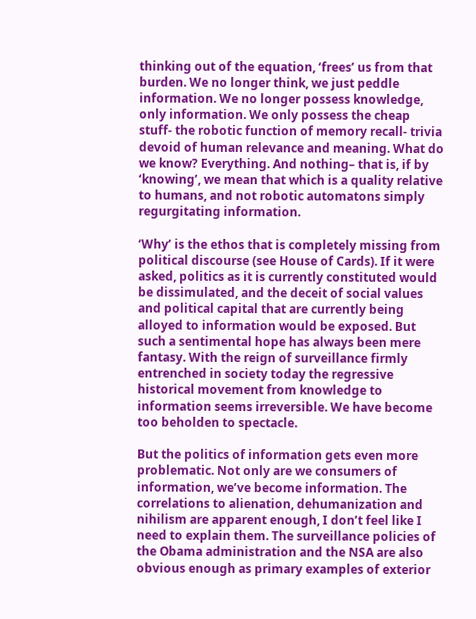thinking out of the equation, ‘frees’ us from that burden. We no longer think, we just peddle information. We no longer possess knowledge, only information. We only possess the cheap stuff- the robotic function of memory recall- trivia devoid of human relevance and meaning. What do we know? Everything. And nothing– that is, if by ‘knowing’, we mean that which is a quality relative to humans, and not robotic automatons simply regurgitating information.

‘Why’ is the ethos that is completely missing from political discourse (see House of Cards). If it were asked, politics as it is currently constituted would be dissimulated, and the deceit of social values and political capital that are currently being alloyed to information would be exposed. But such a sentimental hope has always been mere fantasy. With the reign of surveillance firmly entrenched in society today the regressive historical movement from knowledge to information seems irreversible. We have become too beholden to spectacle.

But the politics of information gets even more problematic. Not only are we consumers of information, we’ve become information. The correlations to alienation, dehumanization and nihilism are apparent enough, I don’t feel like I need to explain them. The surveillance policies of the Obama administration and the NSA are also obvious enough as primary examples of exterior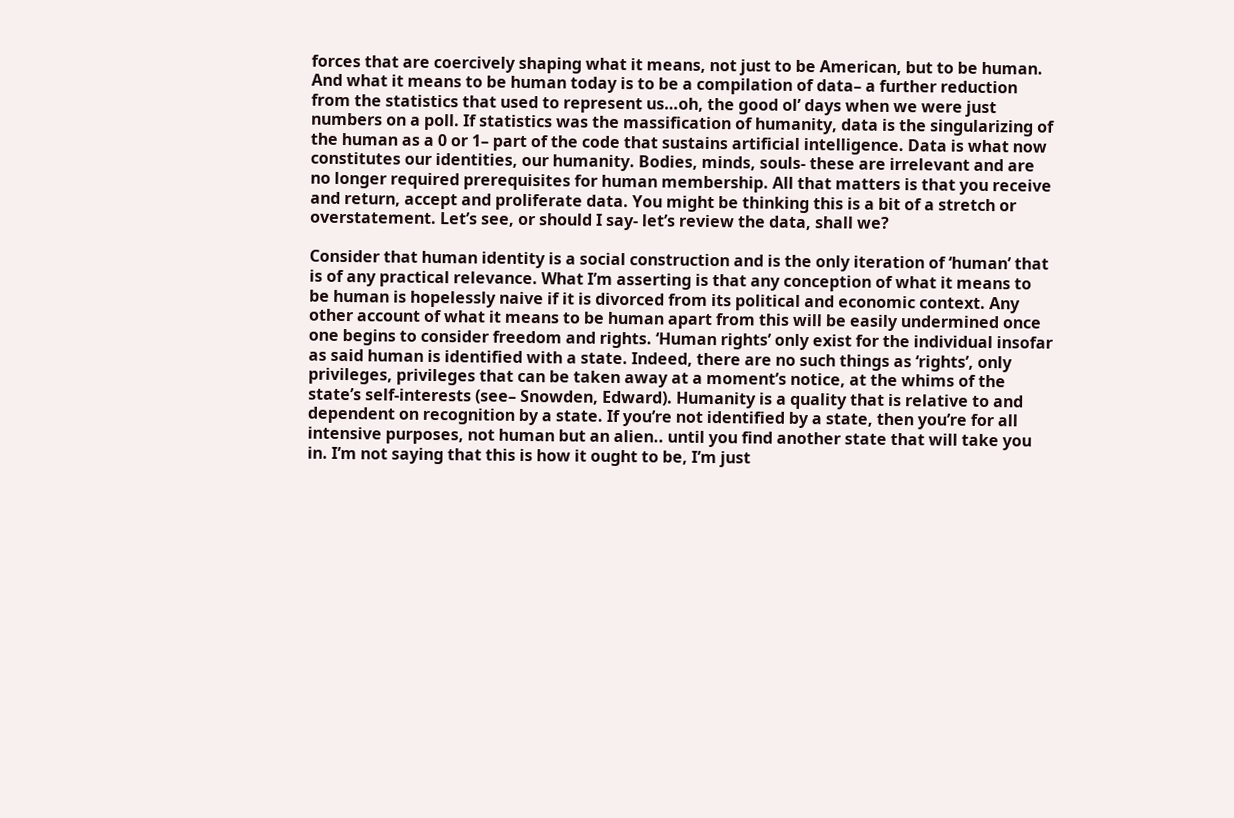forces that are coercively shaping what it means, not just to be American, but to be human. And what it means to be human today is to be a compilation of data– a further reduction from the statistics that used to represent us…oh, the good ol’ days when we were just numbers on a poll. If statistics was the massification of humanity, data is the singularizing of the human as a 0 or 1– part of the code that sustains artificial intelligence. Data is what now constitutes our identities, our humanity. Bodies, minds, souls- these are irrelevant and are no longer required prerequisites for human membership. All that matters is that you receive and return, accept and proliferate data. You might be thinking this is a bit of a stretch or overstatement. Let’s see, or should I say- let’s review the data, shall we?

Consider that human identity is a social construction and is the only iteration of ‘human’ that is of any practical relevance. What I’m asserting is that any conception of what it means to be human is hopelessly naive if it is divorced from its political and economic context. Any other account of what it means to be human apart from this will be easily undermined once one begins to consider freedom and rights. ‘Human rights’ only exist for the individual insofar as said human is identified with a state. Indeed, there are no such things as ‘rights’, only privileges, privileges that can be taken away at a moment’s notice, at the whims of the state’s self-interests (see– Snowden, Edward). Humanity is a quality that is relative to and dependent on recognition by a state. If you’re not identified by a state, then you’re for all intensive purposes, not human but an alien.. until you find another state that will take you in. I’m not saying that this is how it ought to be, I’m just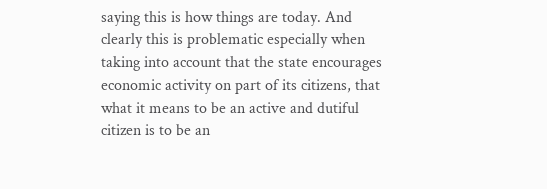saying this is how things are today. And clearly this is problematic especially when taking into account that the state encourages economic activity on part of its citizens, that what it means to be an active and dutiful citizen is to be an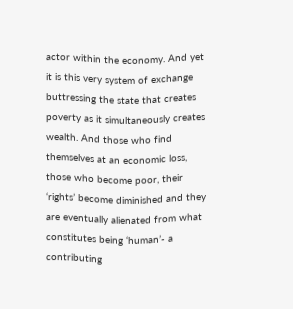actor within the economy. And yet it is this very system of exchange buttressing the state that creates poverty as it simultaneously creates wealth. And those who find themselves at an economic loss, those who become poor, their ‘rights’ become diminished and they are eventually alienated from what constitutes being ‘human’- a contributing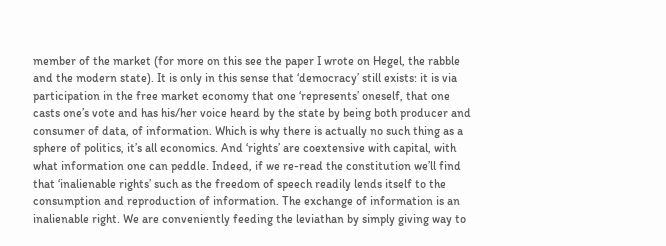member of the market (for more on this see the paper I wrote on Hegel, the rabble and the modern state). It is only in this sense that ‘democracy’ still exists: it is via participation in the free market economy that one ‘represents’ oneself, that one casts one’s vote and has his/her voice heard by the state by being both producer and consumer of data, of information. Which is why there is actually no such thing as a sphere of politics, it’s all economics. And ‘rights’ are coextensive with capital, with what information one can peddle. Indeed, if we re-read the constitution we’ll find that ‘inalienable rights’ such as the freedom of speech readily lends itself to the consumption and reproduction of information. The exchange of information is an inalienable right. We are conveniently feeding the leviathan by simply giving way to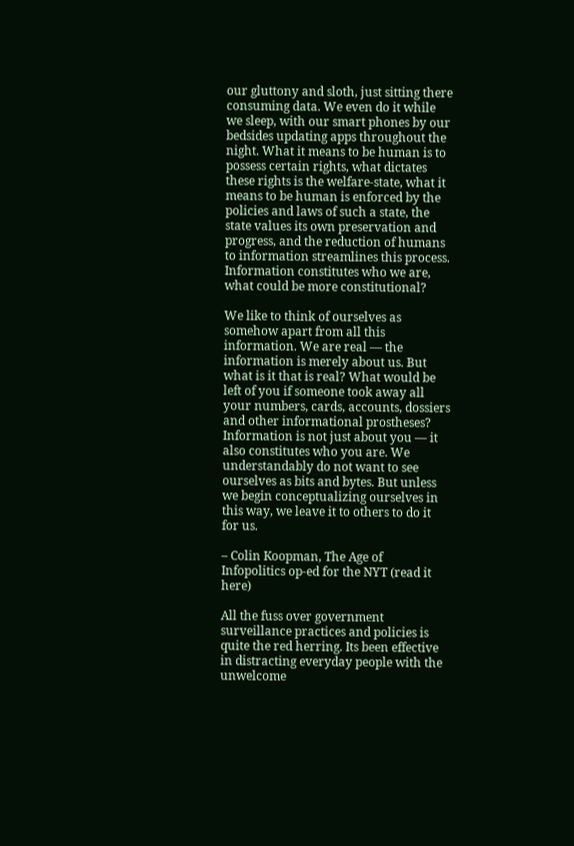our gluttony and sloth, just sitting there consuming data. We even do it while we sleep, with our smart phones by our bedsides updating apps throughout the night. What it means to be human is to possess certain rights, what dictates these rights is the welfare-state, what it means to be human is enforced by the policies and laws of such a state, the state values its own preservation and progress, and the reduction of humans to information streamlines this process. Information constitutes who we are, what could be more constitutional?

We like to think of ourselves as somehow apart from all this information. We are real — the information is merely about us. But what is it that is real? What would be left of you if someone took away all your numbers, cards, accounts, dossiers and other informational prostheses? Information is not just about you — it also constitutes who you are. We understandably do not want to see ourselves as bits and bytes. But unless we begin conceptualizing ourselves in this way, we leave it to others to do it for us.

– Colin Koopman, The Age of Infopolitics op-ed for the NYT (read it here)

All the fuss over government surveillance practices and policies is quite the red herring. Its been effective in distracting everyday people with the unwelcome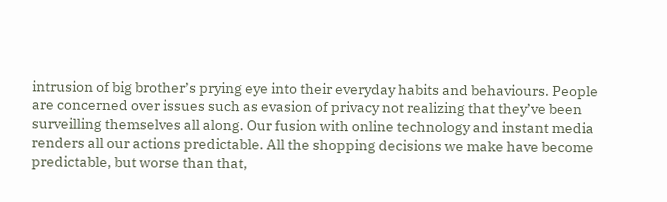intrusion of big brother’s prying eye into their everyday habits and behaviours. People are concerned over issues such as evasion of privacy not realizing that they’ve been surveilling themselves all along. Our fusion with online technology and instant media renders all our actions predictable. All the shopping decisions we make have become predictable, but worse than that,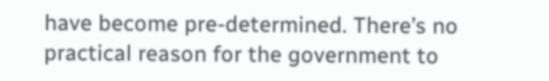have become pre-determined. There’s no practical reason for the government to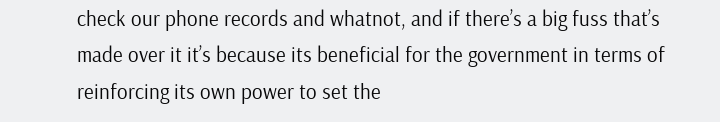check our phone records and whatnot, and if there’s a big fuss that’s made over it it’s because its beneficial for the government in terms of reinforcing its own power to set the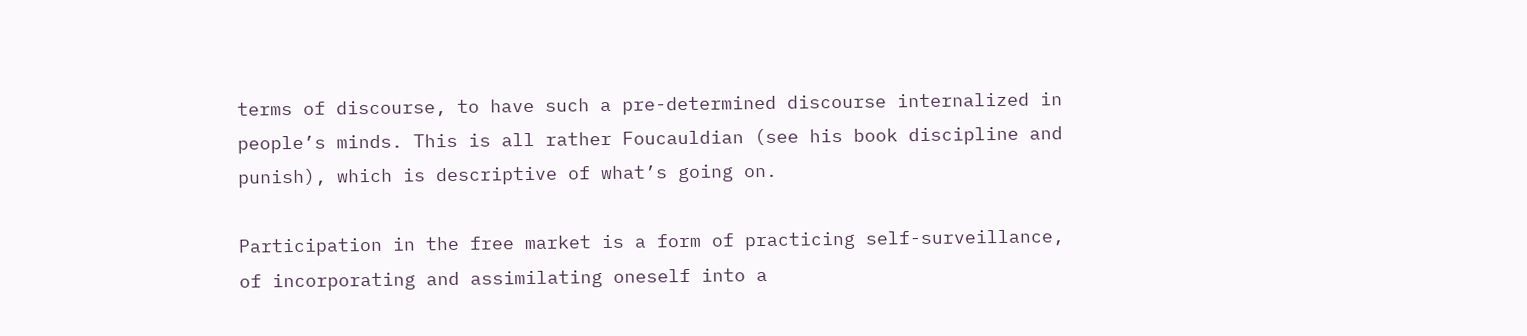terms of discourse, to have such a pre-determined discourse internalized in people’s minds. This is all rather Foucauldian (see his book discipline and punish), which is descriptive of what’s going on.

Participation in the free market is a form of practicing self-surveillance, of incorporating and assimilating oneself into a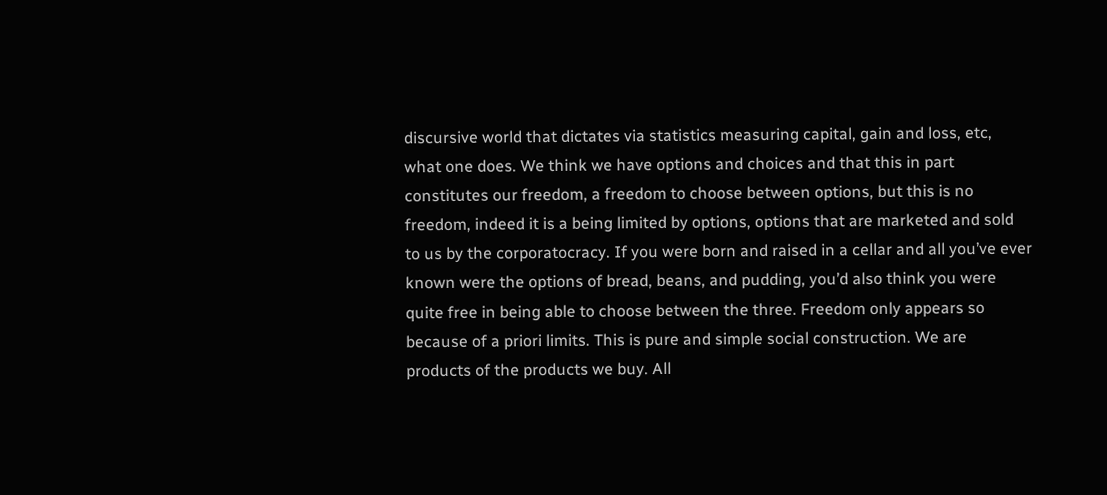discursive world that dictates via statistics measuring capital, gain and loss, etc, what one does. We think we have options and choices and that this in part constitutes our freedom, a freedom to choose between options, but this is no freedom, indeed it is a being limited by options, options that are marketed and sold to us by the corporatocracy. If you were born and raised in a cellar and all you’ve ever known were the options of bread, beans, and pudding, you’d also think you were quite free in being able to choose between the three. Freedom only appears so because of a priori limits. This is pure and simple social construction. We are products of the products we buy. All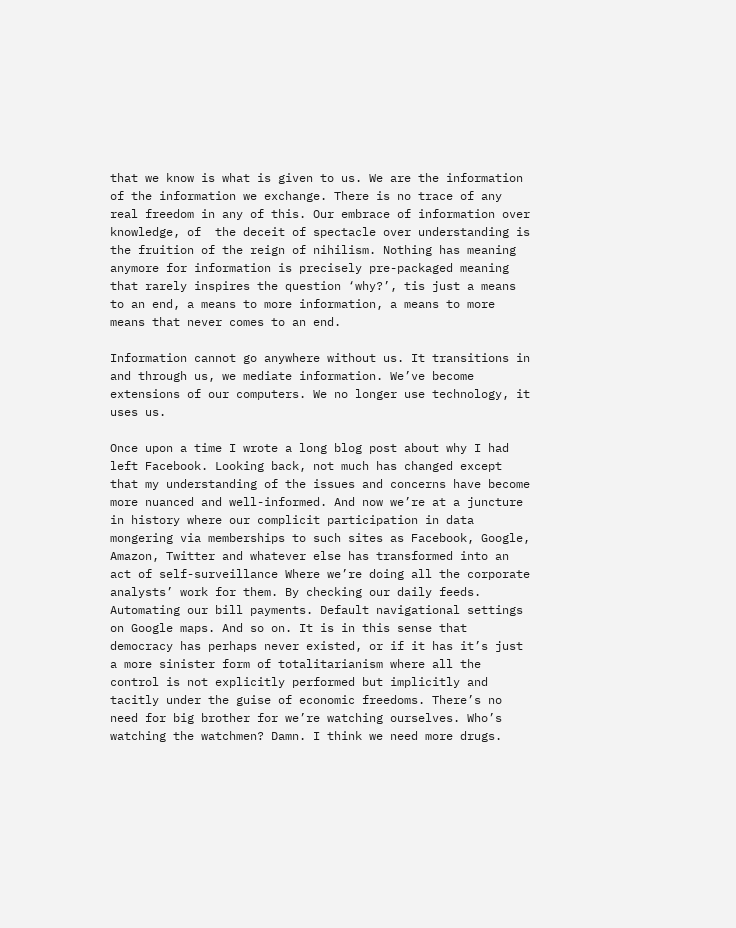that we know is what is given to us. We are the information of the information we exchange. There is no trace of any real freedom in any of this. Our embrace of information over knowledge, of  the deceit of spectacle over understanding is the fruition of the reign of nihilism. Nothing has meaning anymore for information is precisely pre-packaged meaning that rarely inspires the question ‘why?’, tis just a means to an end, a means to more information, a means to more means that never comes to an end.

Information cannot go anywhere without us. It transitions in and through us, we mediate information. We’ve become extensions of our computers. We no longer use technology, it uses us.

Once upon a time I wrote a long blog post about why I had left Facebook. Looking back, not much has changed except that my understanding of the issues and concerns have become more nuanced and well-informed. And now we’re at a juncture in history where our complicit participation in data mongering via memberships to such sites as Facebook, Google, Amazon, Twitter and whatever else has transformed into an act of self-surveillance Where we’re doing all the corporate analysts’ work for them. By checking our daily feeds. Automating our bill payments. Default navigational settings on Google maps. And so on. It is in this sense that democracy has perhaps never existed, or if it has it’s just a more sinister form of totalitarianism where all the control is not explicitly performed but implicitly and tacitly under the guise of economic freedoms. There’s no need for big brother for we’re watching ourselves. Who’s watching the watchmen? Damn. I think we need more drugs.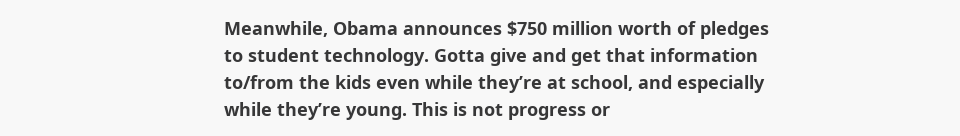Meanwhile, Obama announces $750 million worth of pledges to student technology. Gotta give and get that information to/from the kids even while they’re at school, and especially while they’re young. This is not progress or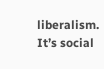liberalism. It’s social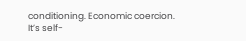conditioning. Economic coercion. It’s self-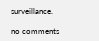surveillance.

no comments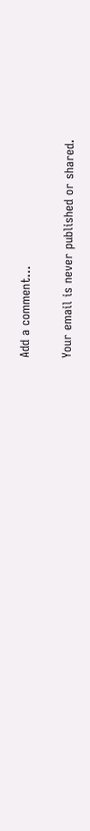Add a comment...

Your email is never published or shared.